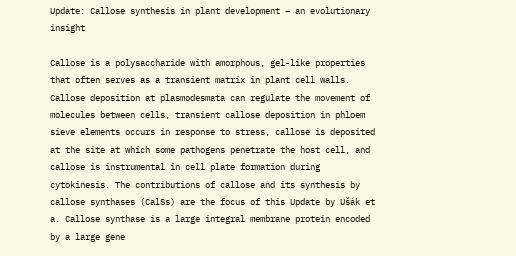Update: Callose synthesis in plant development – an evolutionary insight

Callose is a polysaccharide with amorphous, gel-like properties that often serves as a transient matrix in plant cell walls. Callose deposition at plasmodesmata can regulate the movement of molecules between cells, transient callose deposition in phloem sieve elements occurs in response to stress, callose is deposited at the site at which some pathogens penetrate the host cell, and callose is instrumental in cell plate formation during cytokinesis. The contributions of callose and its synthesis by callose synthases (CalSs) are the focus of this Update by Ušák et a. Callose synthase is a large integral membrane protein encoded by a large gene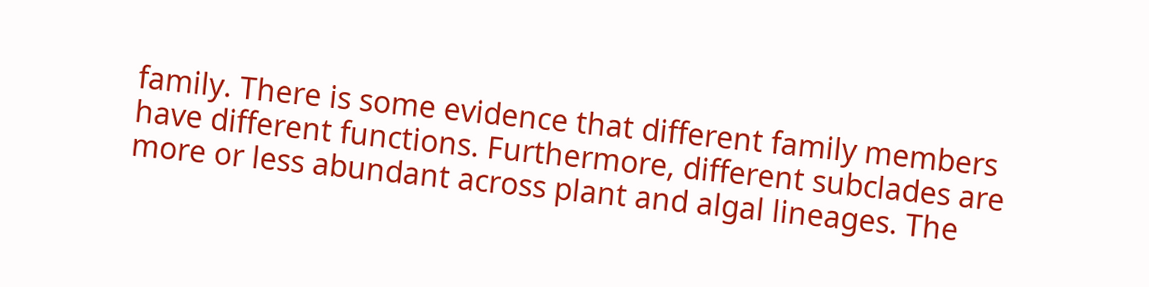family. There is some evidence that different family members have different functions. Furthermore, different subclades are more or less abundant across plant and algal lineages. The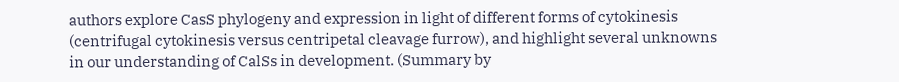authors explore CasS phylogeny and expression in light of different forms of cytokinesis (centrifugal cytokinesis versus centripetal cleavage furrow), and highlight several unknowns in our understanding of CalSs in development. (Summary by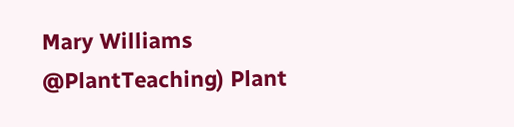Mary Williams @PlantTeaching) Plant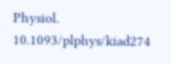Physiol. 10.1093/plphys/kiad274